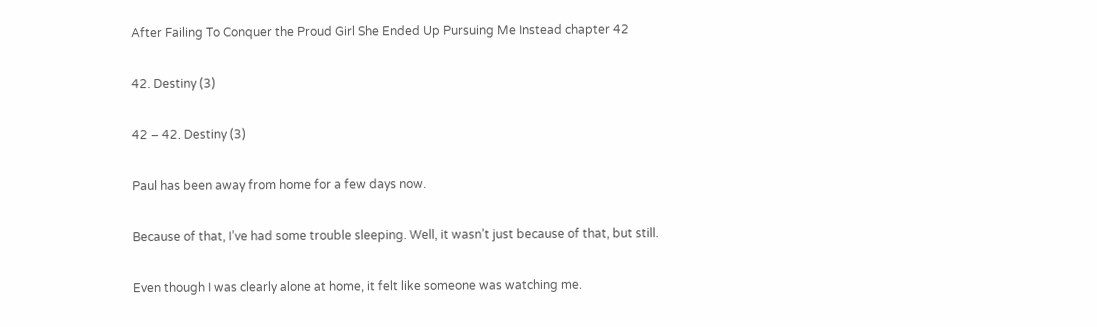After Failing To Conquer the Proud Girl She Ended Up Pursuing Me Instead chapter 42

42. Destiny (3)

42 – 42. Destiny (3)

Paul has been away from home for a few days now.

Because of that, I’ve had some trouble sleeping. Well, it wasn’t just because of that, but still.

Even though I was clearly alone at home, it felt like someone was watching me.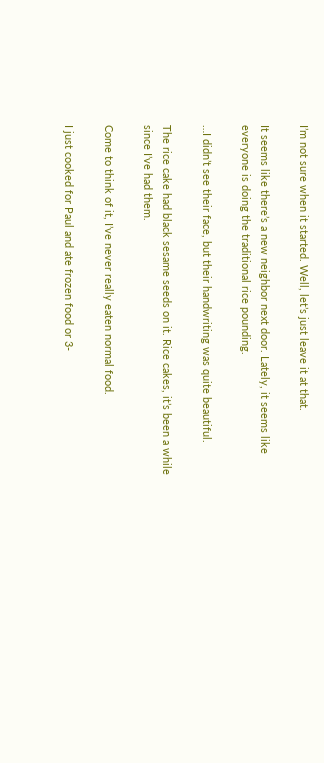I’m not sure when it started. Well, let’s just leave it at that.

It seems like there’s a new neighbor next door. Lately, it seems like everyone is doing the traditional rice pounding.

…I didn’t see their face, but their handwriting was quite beautiful.

The rice cake had black sesame seeds on it. Rice cakes, it’s been a while since I’ve had them.

Come to think of it, I’ve never really eaten normal food.

I just cooked for Paul and ate frozen food or 3-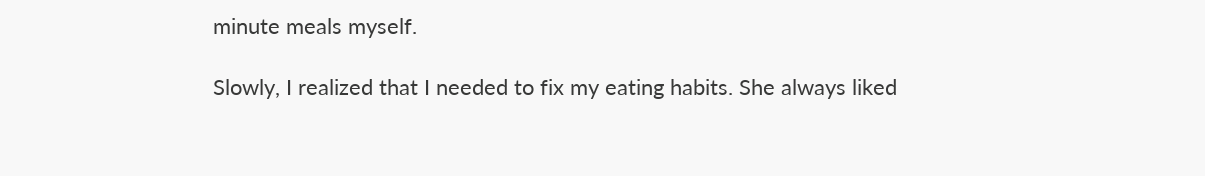minute meals myself.

Slowly, I realized that I needed to fix my eating habits. She always liked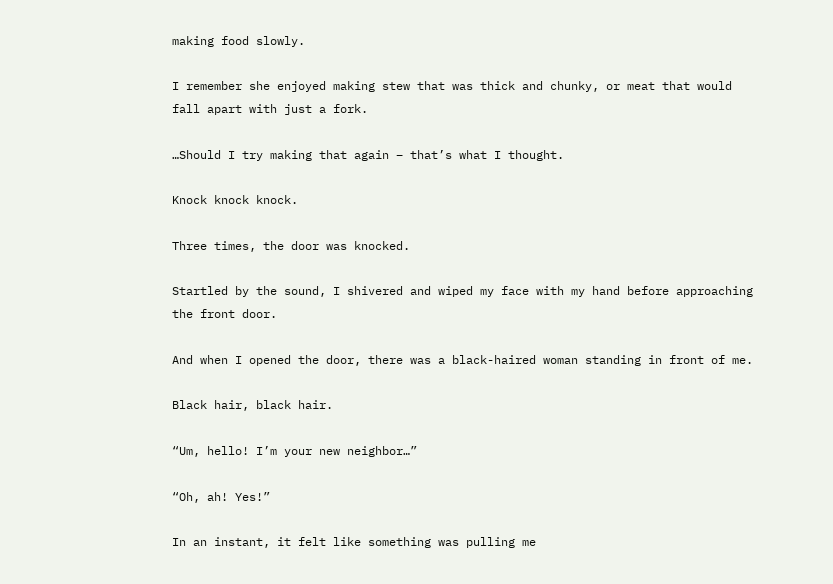making food slowly.

I remember she enjoyed making stew that was thick and chunky, or meat that would fall apart with just a fork.

…Should I try making that again – that’s what I thought.

Knock knock knock.

Three times, the door was knocked.

Startled by the sound, I shivered and wiped my face with my hand before approaching the front door.

And when I opened the door, there was a black-haired woman standing in front of me.

Black hair, black hair.

“Um, hello! I’m your new neighbor…”

“Oh, ah! Yes!”

In an instant, it felt like something was pulling me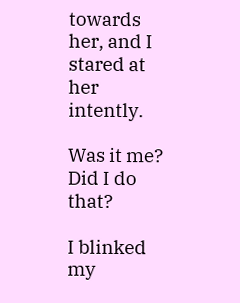towards her, and I stared at her intently.

Was it me? Did I do that?

I blinked my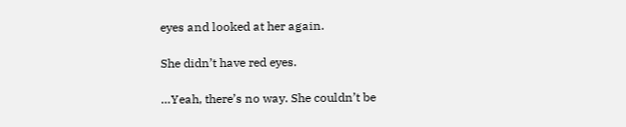eyes and looked at her again.

She didn’t have red eyes.

…Yeah, there’s no way. She couldn’t be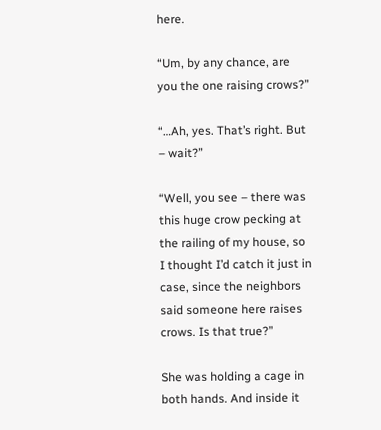here.

“Um, by any chance, are you the one raising crows?”

“…Ah, yes. That’s right. But – wait?”

“Well, you see – there was this huge crow pecking at the railing of my house, so I thought I’d catch it just in case, since the neighbors said someone here raises crows. Is that true?”

She was holding a cage in both hands. And inside it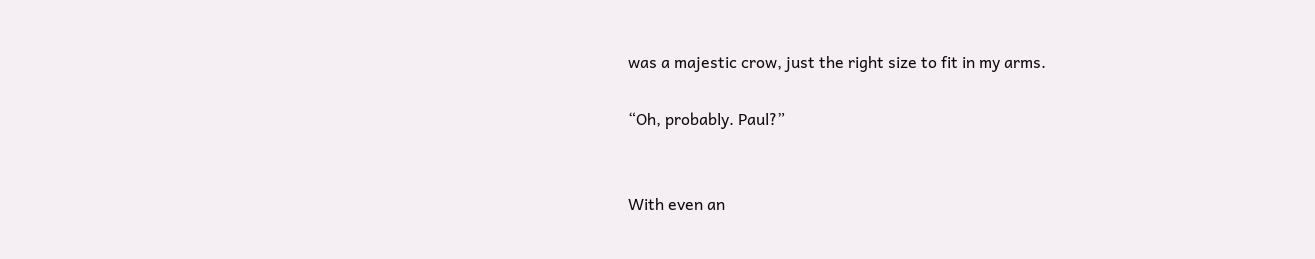was a majestic crow, just the right size to fit in my arms.

“Oh, probably. Paul?”


With even an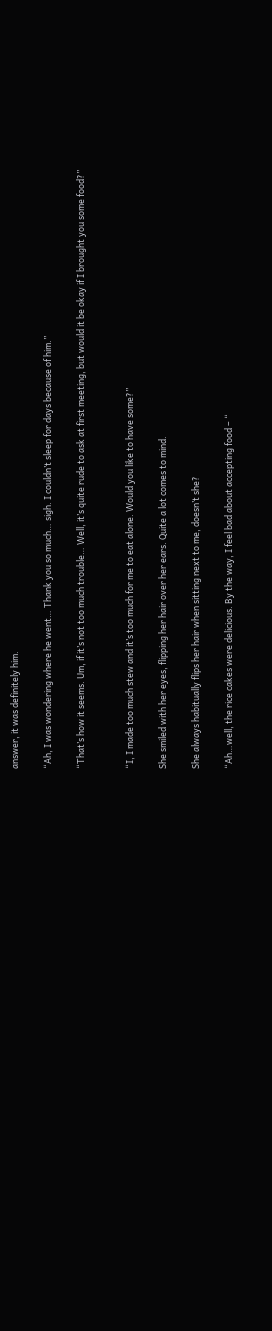answer, it was definitely him.

“Ah, I was wondering where he went… Thank you so much… sigh. I couldn’t sleep for days because of him.”

“That’s how it seems. Um, if it’s not too much trouble… Well, it’s quite rude to ask at first meeting, but would it be okay if I brought you some food?”


“I, I made too much stew and it’s too much for me to eat alone. Would you like to have some?”

She smiled with her eyes, flipping her hair over her ears. Quite a lot comes to mind.

She always habitually flips her hair when sitting next to me, doesn’t she?

“Ah…well, the rice cakes were delicious. By the way, I feel bad about accepting food – “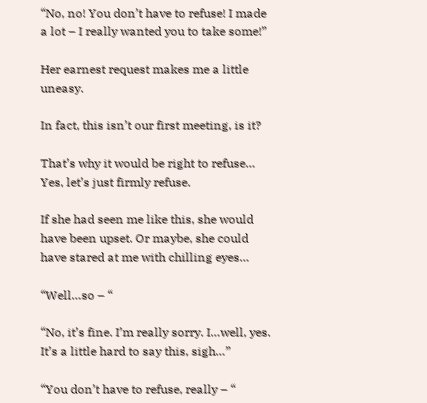“No, no! You don’t have to refuse! I made a lot – I really wanted you to take some!”

Her earnest request makes me a little uneasy.

In fact, this isn’t our first meeting, is it?

That’s why it would be right to refuse… Yes, let’s just firmly refuse.

If she had seen me like this, she would have been upset. Or maybe, she could have stared at me with chilling eyes…

“Well…so – “

“No, it’s fine. I’m really sorry. I…well, yes. It’s a little hard to say this, sigh…”

“You don’t have to refuse, really – “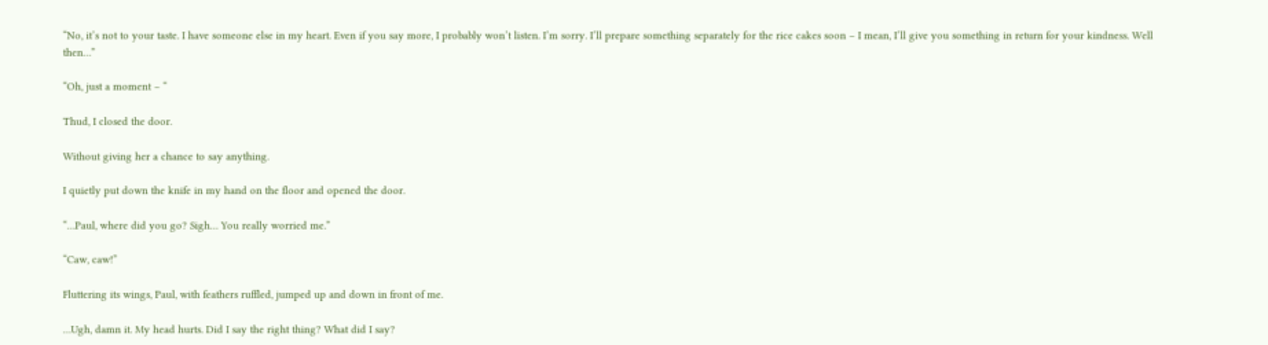“No, it’s not to your taste. I have someone else in my heart. Even if you say more, I probably won’t listen. I’m sorry. I’ll prepare something separately for the rice cakes soon – I mean, I’ll give you something in return for your kindness. Well then…”

“Oh, just a moment – “

Thud, I closed the door.

Without giving her a chance to say anything.

I quietly put down the knife in my hand on the floor and opened the door.

“…Paul, where did you go? Sigh… You really worried me.”

“Caw, caw!”

Fluttering its wings, Paul, with feathers ruffled, jumped up and down in front of me.

…Ugh, damn it. My head hurts. Did I say the right thing? What did I say?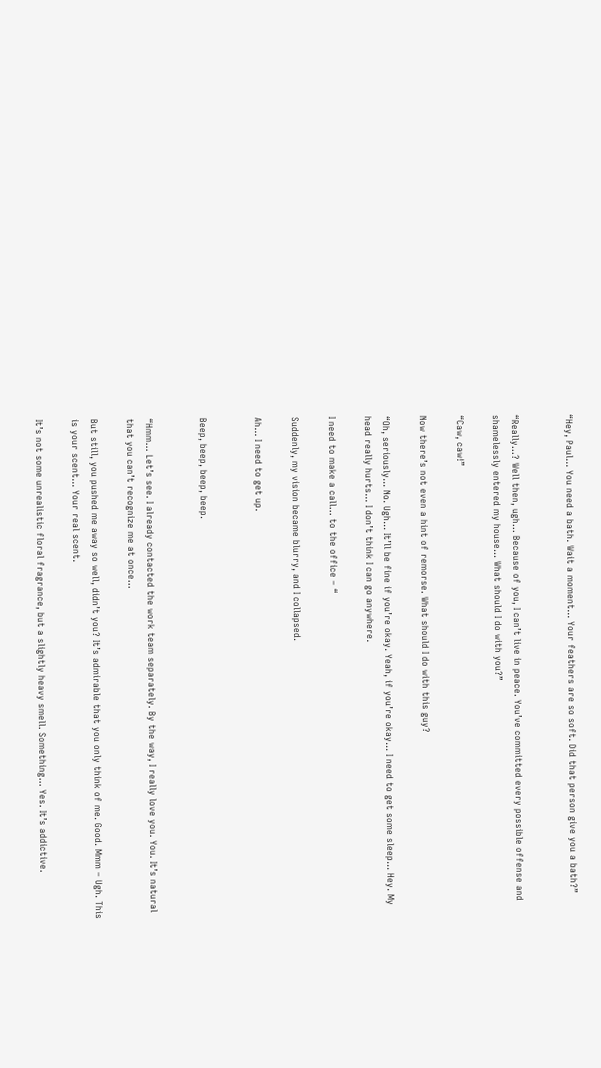“Hey, Paul… You need a bath. Wait a moment… Your feathers are so soft. Did that person give you a bath?”


“Really…? Well then, ugh… Because of you, I can’t live in peace. You’ve committed every possible offense and shamelessly entered my house… What should I do with you?”

“Caw, caw!”

Now there’s not even a hint of remorse. What should I do with this guy?

“Oh, seriously… No. Ugh… It’ll be fine if you’re okay. Yeah, if you’re okay… I need to get some sleep… Hey. My head really hurts… I don’t think I can go anywhere.

I need to make a call… to the office – “

Suddenly, my vision became blurry, and I collapsed.

Ah… I need to get up.


Beep, beep, beep, beep.


“Hmm… Let’s see. I already contacted the work team separately. By the way, I really love you. You. It’s natural that you can’t recognize me at once…

But still, you pushed me away so well, didn’t you? It’s admirable that you only think of me. Good. Mmm – Ugh. This is your scent… Your real scent.

It’s not some unrealistic floral fragrance, but a slightly heavy smell. Something… Yes. It’s addictive.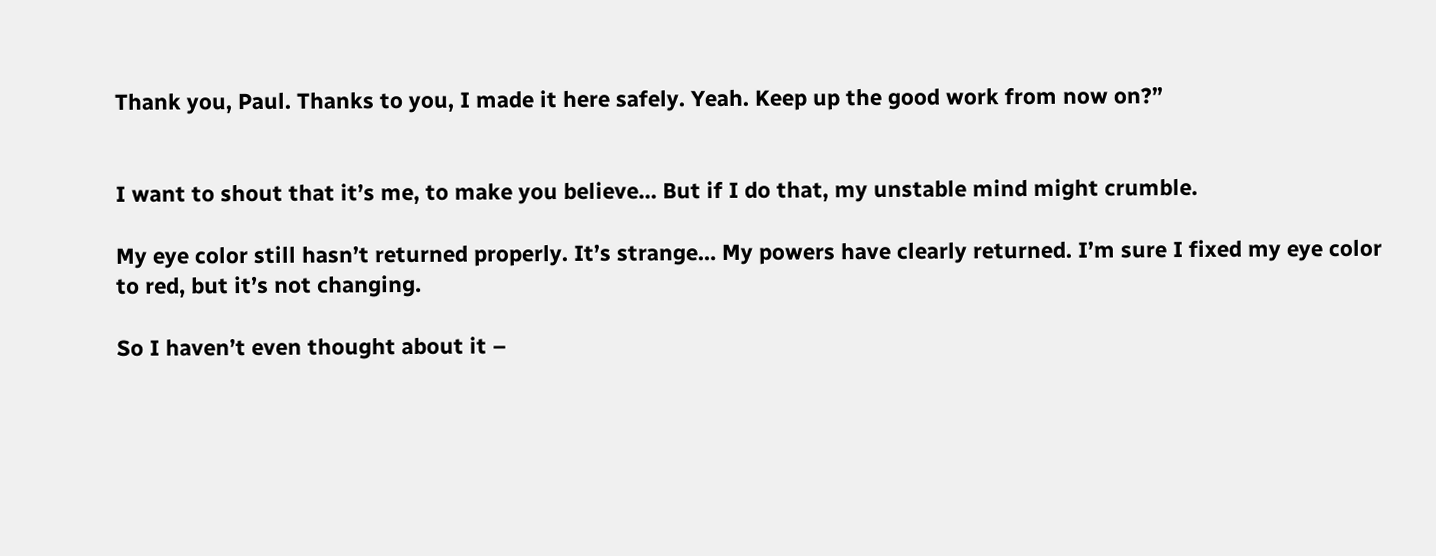Thank you, Paul. Thanks to you, I made it here safely. Yeah. Keep up the good work from now on?”


I want to shout that it’s me, to make you believe… But if I do that, my unstable mind might crumble.

My eye color still hasn’t returned properly. It’s strange… My powers have clearly returned. I’m sure I fixed my eye color to red, but it’s not changing.

So I haven’t even thought about it –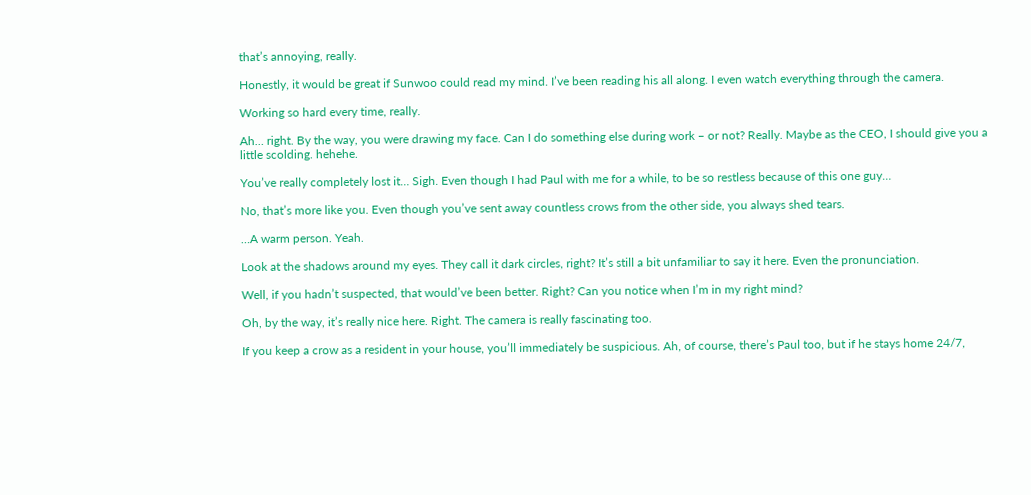that’s annoying, really.

Honestly, it would be great if Sunwoo could read my mind. I’ve been reading his all along. I even watch everything through the camera.

Working so hard every time, really.

Ah… right. By the way, you were drawing my face. Can I do something else during work – or not? Really. Maybe as the CEO, I should give you a little scolding. hehehe.

You’ve really completely lost it… Sigh. Even though I had Paul with me for a while, to be so restless because of this one guy…

No, that’s more like you. Even though you’ve sent away countless crows from the other side, you always shed tears.

…A warm person. Yeah.

Look at the shadows around my eyes. They call it dark circles, right? It’s still a bit unfamiliar to say it here. Even the pronunciation.

Well, if you hadn’t suspected, that would’ve been better. Right? Can you notice when I’m in my right mind?

Oh, by the way, it’s really nice here. Right. The camera is really fascinating too.

If you keep a crow as a resident in your house, you’ll immediately be suspicious. Ah, of course, there’s Paul too, but if he stays home 24/7,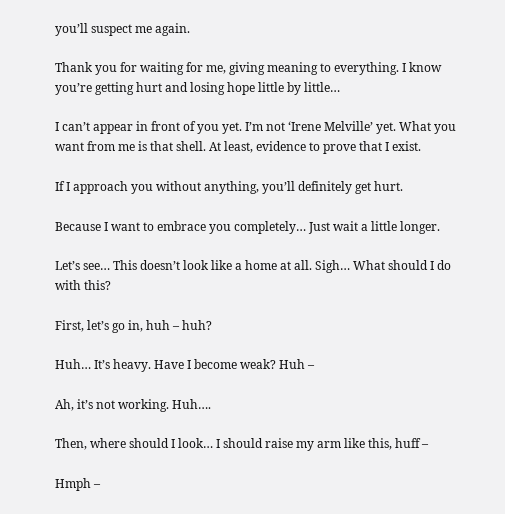you’ll suspect me again.

Thank you for waiting for me, giving meaning to everything. I know you’re getting hurt and losing hope little by little…

I can’t appear in front of you yet. I’m not ‘Irene Melville’ yet. What you want from me is that shell. At least, evidence to prove that I exist.

If I approach you without anything, you’ll definitely get hurt.

Because I want to embrace you completely… Just wait a little longer.

Let’s see… This doesn’t look like a home at all. Sigh… What should I do with this?

First, let’s go in, huh – huh?

Huh… It’s heavy. Have I become weak? Huh –

Ah, it’s not working. Huh….

Then, where should I look… I should raise my arm like this, huff –

Hmph –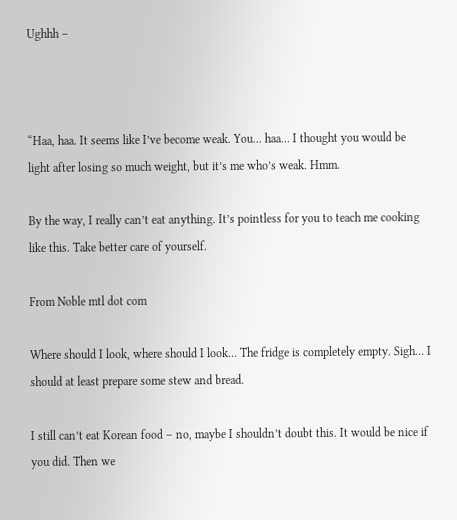Ughhh –



“Haa, haa. It seems like I’ve become weak. You… haa… I thought you would be light after losing so much weight, but it’s me who’s weak. Hmm.

By the way, I really can’t eat anything. It’s pointless for you to teach me cooking like this. Take better care of yourself.

From Noble mtl dot com

Where should I look, where should I look… The fridge is completely empty. Sigh… I should at least prepare some stew and bread.

I still can’t eat Korean food – no, maybe I shouldn’t doubt this. It would be nice if you did. Then we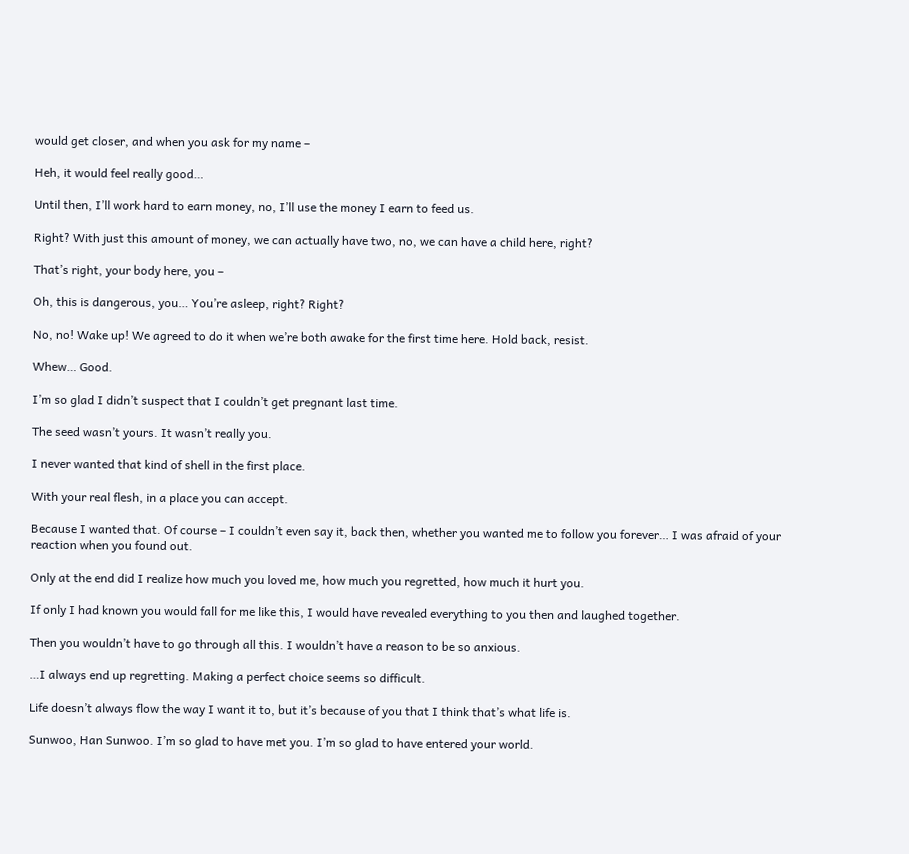would get closer, and when you ask for my name –

Heh, it would feel really good…

Until then, I’ll work hard to earn money, no, I’ll use the money I earn to feed us.

Right? With just this amount of money, we can actually have two, no, we can have a child here, right?

That’s right, your body here, you –

Oh, this is dangerous, you… You’re asleep, right? Right?

No, no! Wake up! We agreed to do it when we’re both awake for the first time here. Hold back, resist.

Whew… Good.

I’m so glad I didn’t suspect that I couldn’t get pregnant last time.

The seed wasn’t yours. It wasn’t really you.

I never wanted that kind of shell in the first place.

With your real flesh, in a place you can accept.

Because I wanted that. Of course – I couldn’t even say it, back then, whether you wanted me to follow you forever… I was afraid of your reaction when you found out.

Only at the end did I realize how much you loved me, how much you regretted, how much it hurt you.

If only I had known you would fall for me like this, I would have revealed everything to you then and laughed together.

Then you wouldn’t have to go through all this. I wouldn’t have a reason to be so anxious.

…I always end up regretting. Making a perfect choice seems so difficult.

Life doesn’t always flow the way I want it to, but it’s because of you that I think that’s what life is.

Sunwoo, Han Sunwoo. I’m so glad to have met you. I’m so glad to have entered your world.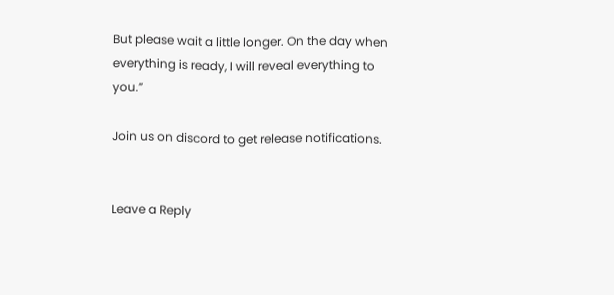But please wait a little longer. On the day when everything is ready, I will reveal everything to you.”

Join us on discord to get release notifications.


Leave a Reply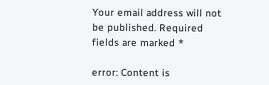Your email address will not be published. Required fields are marked *

error: Content is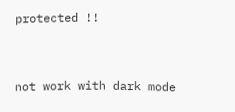protected !!


not work with dark mode